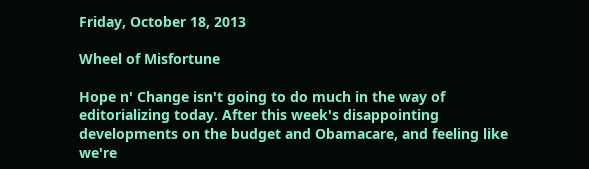Friday, October 18, 2013

Wheel of Misfortune

Hope n' Change isn't going to do much in the way of editorializing today. After this week's disappointing developments on the budget and Obamacare, and feeling like we're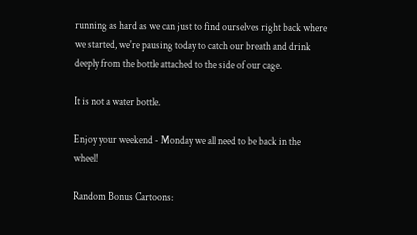running as hard as we can just to find ourselves right back where we started, we're pausing today to catch our breath and drink deeply from the bottle attached to the side of our cage.

It is not a water bottle.

Enjoy your weekend - Monday we all need to be back in the wheel!

Random Bonus Cartoons: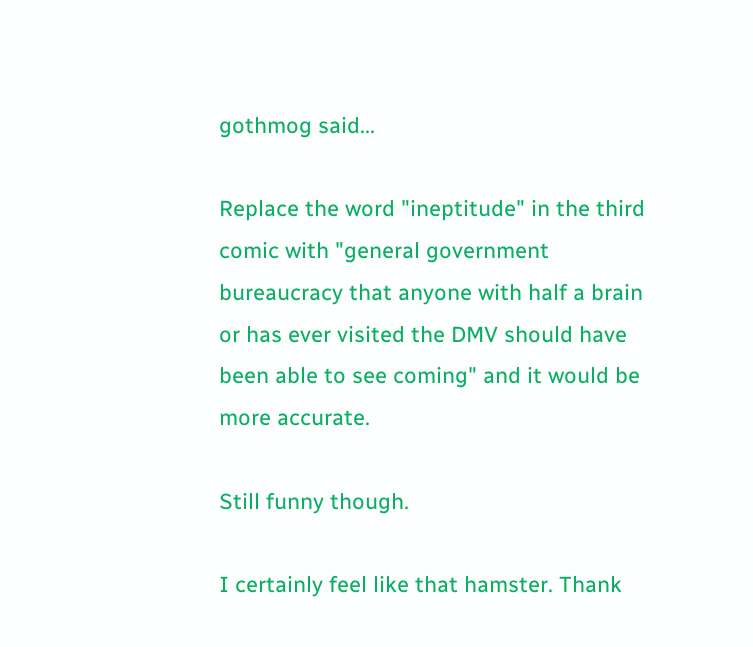gothmog said...

Replace the word "ineptitude" in the third comic with "general government bureaucracy that anyone with half a brain or has ever visited the DMV should have been able to see coming" and it would be more accurate.

Still funny though.

I certainly feel like that hamster. Thank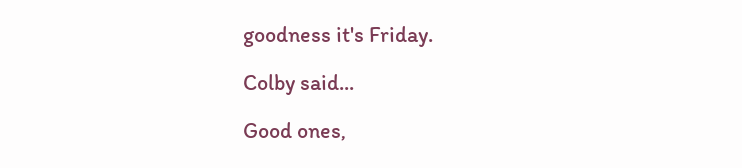goodness it's Friday.

Colby said...

Good ones,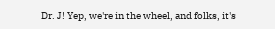Dr. J! Yep, we're in the wheel, and folks, it's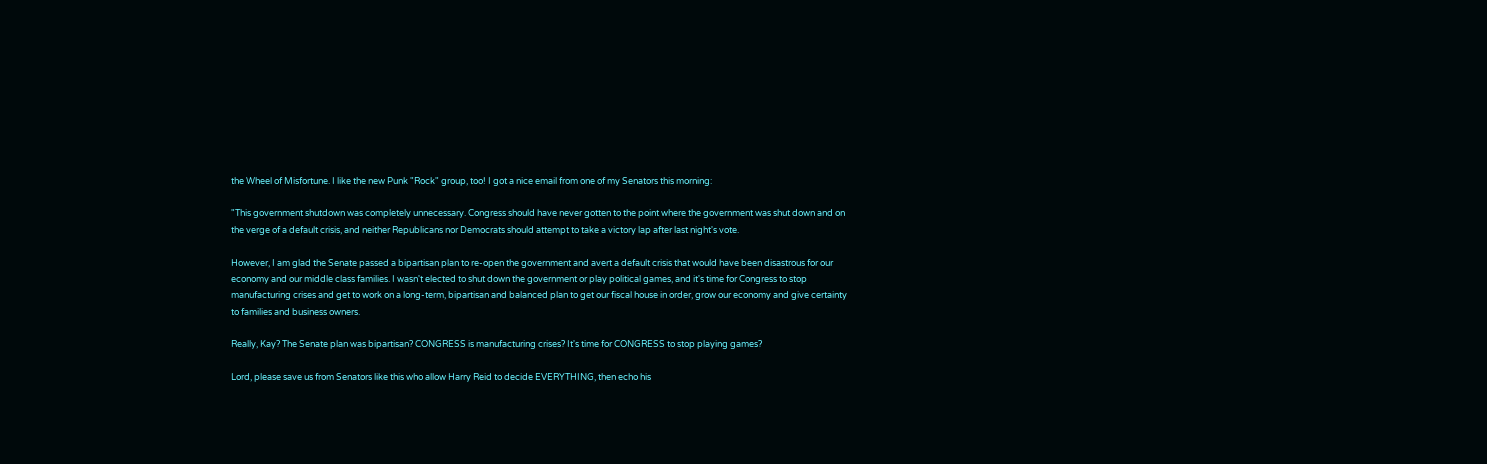the Wheel of Misfortune. I like the new Punk "Rock" group, too! I got a nice email from one of my Senators this morning:

"This government shutdown was completely unnecessary. Congress should have never gotten to the point where the government was shut down and on the verge of a default crisis, and neither Republicans nor Democrats should attempt to take a victory lap after last night's vote.

However, I am glad the Senate passed a bipartisan plan to re-open the government and avert a default crisis that would have been disastrous for our economy and our middle class families. I wasn't elected to shut down the government or play political games, and it's time for Congress to stop manufacturing crises and get to work on a long-term, bipartisan and balanced plan to get our fiscal house in order, grow our economy and give certainty to families and business owners.

Really, Kay? The Senate plan was bipartisan? CONGRESS is manufacturing crises? It's time for CONGRESS to stop playing games?

Lord, please save us from Senators like this who allow Harry Reid to decide EVERYTHING, then echo his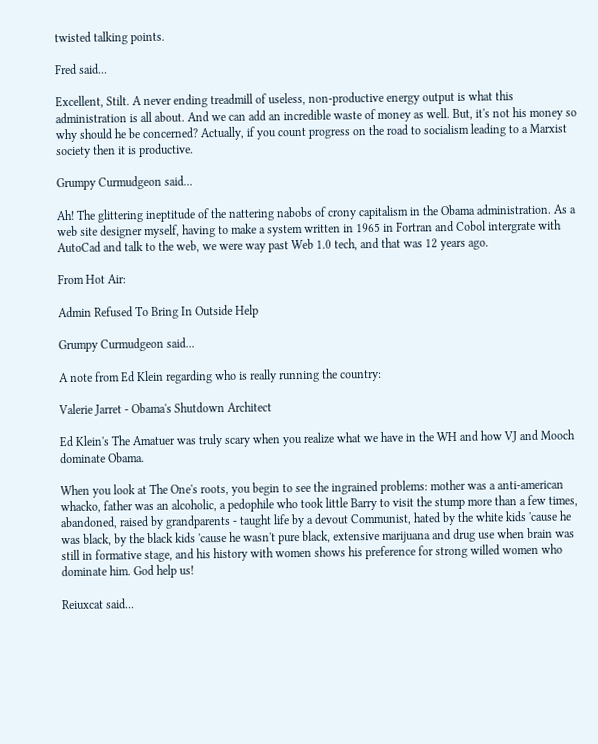twisted talking points.

Fred said...

Excellent, Stilt. A never ending treadmill of useless, non-productive energy output is what this administration is all about. And we can add an incredible waste of money as well. But, it's not his money so why should he be concerned? Actually, if you count progress on the road to socialism leading to a Marxist society then it is productive.

Grumpy Curmudgeon said...

Ah! The glittering ineptitude of the nattering nabobs of crony capitalism in the Obama administration. As a web site designer myself, having to make a system written in 1965 in Fortran and Cobol intergrate with AutoCad and talk to the web, we were way past Web 1.0 tech, and that was 12 years ago.

From Hot Air:

Admin Refused To Bring In Outside Help

Grumpy Curmudgeon said...

A note from Ed Klein regarding who is really running the country:

Valerie Jarret - Obama's Shutdown Architect

Ed Klein's The Amatuer was truly scary when you realize what we have in the WH and how VJ and Mooch dominate Obama.

When you look at The One's roots, you begin to see the ingrained problems: mother was a anti-american whacko, father was an alcoholic, a pedophile who took little Barry to visit the stump more than a few times, abandoned, raised by grandparents - taught life by a devout Communist, hated by the white kids 'cause he was black, by the black kids 'cause he wasn't pure black, extensive marijuana and drug use when brain was still in formative stage, and his history with women shows his preference for strong willed women who dominate him. God help us!

Reiuxcat said...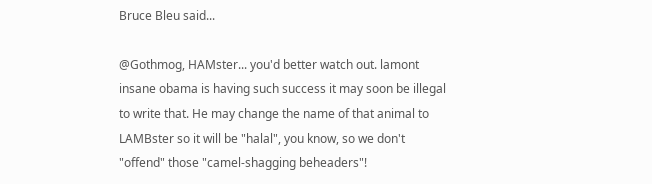Bruce Bleu said...

@Gothmog, HAMster... you'd better watch out. lamont insane obama is having such success it may soon be illegal to write that. He may change the name of that animal to LAMBster so it will be "halal", you know, so we don't "offend" those "camel-shagging beheaders"!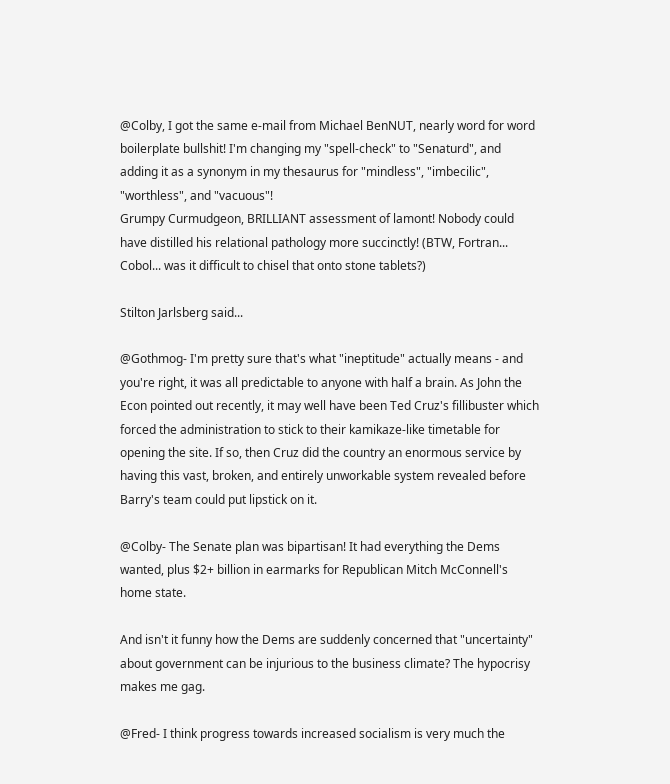@Colby, I got the same e-mail from Michael BenNUT, nearly word for word boilerplate bullshit! I'm changing my "spell-check" to "Senaturd", and adding it as a synonym in my thesaurus for "mindless", "imbecilic", "worthless", and "vacuous"!
Grumpy Curmudgeon, BRILLIANT assessment of lamont! Nobody could have distilled his relational pathology more succinctly! (BTW, Fortran... Cobol... was it difficult to chisel that onto stone tablets?)

Stilton Jarlsberg said...

@Gothmog- I'm pretty sure that's what "ineptitude" actually means - and you're right, it was all predictable to anyone with half a brain. As John the Econ pointed out recently, it may well have been Ted Cruz's fillibuster which forced the administration to stick to their kamikaze-like timetable for opening the site. If so, then Cruz did the country an enormous service by having this vast, broken, and entirely unworkable system revealed before Barry's team could put lipstick on it.

@Colby- The Senate plan was bipartisan! It had everything the Dems wanted, plus $2+ billion in earmarks for Republican Mitch McConnell's home state.

And isn't it funny how the Dems are suddenly concerned that "uncertainty" about government can be injurious to the business climate? The hypocrisy makes me gag.

@Fred- I think progress towards increased socialism is very much the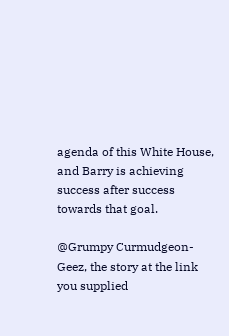agenda of this White House, and Barry is achieving success after success towards that goal.

@Grumpy Curmudgeon- Geez, the story at the link you supplied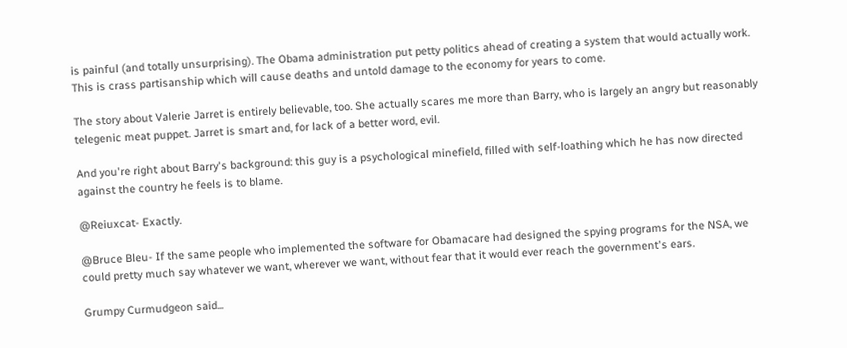is painful (and totally unsurprising). The Obama administration put petty politics ahead of creating a system that would actually work. This is crass partisanship which will cause deaths and untold damage to the economy for years to come.

The story about Valerie Jarret is entirely believable, too. She actually scares me more than Barry, who is largely an angry but reasonably telegenic meat puppet. Jarret is smart and, for lack of a better word, evil.

And you're right about Barry's background: this guy is a psychological minefield, filled with self-loathing which he has now directed against the country he feels is to blame.

@Reiuxcat- Exactly.

@Bruce Bleu- If the same people who implemented the software for Obamacare had designed the spying programs for the NSA, we could pretty much say whatever we want, wherever we want, without fear that it would ever reach the government's ears.

Grumpy Curmudgeon said...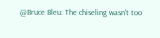@Bruce Bleu: The chiseling wasn't too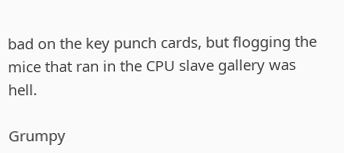bad on the key punch cards, but flogging the mice that ran in the CPU slave gallery was hell.

Grumpy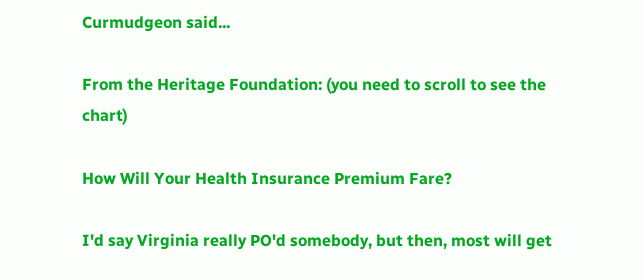Curmudgeon said...

From the Heritage Foundation: (you need to scroll to see the chart)

How Will Your Health Insurance Premium Fare?

I'd say Virginia really PO'd somebody, but then, most will get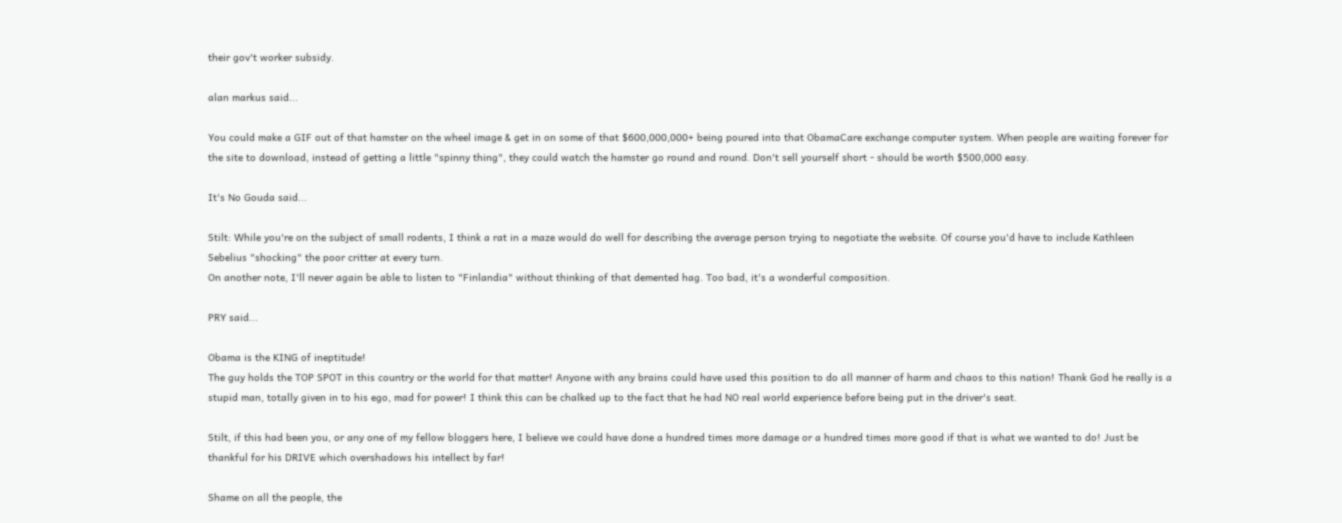their gov't worker subsidy.

alan markus said...

You could make a GIF out of that hamster on the wheel image & get in on some of that $600,000,000+ being poured into that ObamaCare exchange computer system. When people are waiting forever for the site to download, instead of getting a little "spinny thing", they could watch the hamster go round and round. Don't sell yourself short - should be worth $500,000 easy.

It's No Gouda said...

Stilt: While you're on the subject of small rodents, I think a rat in a maze would do well for describing the average person trying to negotiate the website. Of course you'd have to include Kathleen Sebelius "shocking" the poor critter at every turn.
On another note, I'll never again be able to listen to "Finlandia" without thinking of that demented hag. Too bad, it's a wonderful composition.

PRY said...

Obama is the KING of ineptitude!
The guy holds the TOP SPOT in this country or the world for that matter! Anyone with any brains could have used this position to do all manner of harm and chaos to this nation! Thank God he really is a stupid man, totally given in to his ego, mad for power! I think this can be chalked up to the fact that he had NO real world experience before being put in the driver's seat.

Stilt, if this had been you, or any one of my fellow bloggers here, I believe we could have done a hundred times more damage or a hundred times more good if that is what we wanted to do! Just be thankful for his DRIVE which overshadows his intellect by far!

Shame on all the people, the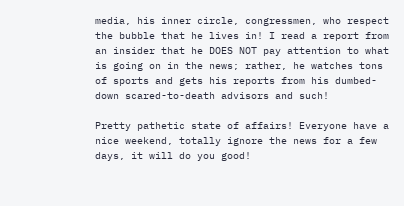media, his inner circle, congressmen, who respect the bubble that he lives in! I read a report from an insider that he DOES NOT pay attention to what is going on in the news; rather, he watches tons of sports and gets his reports from his dumbed-down scared-to-death advisors and such!

Pretty pathetic state of affairs! Everyone have a nice weekend, totally ignore the news for a few days, it will do you good!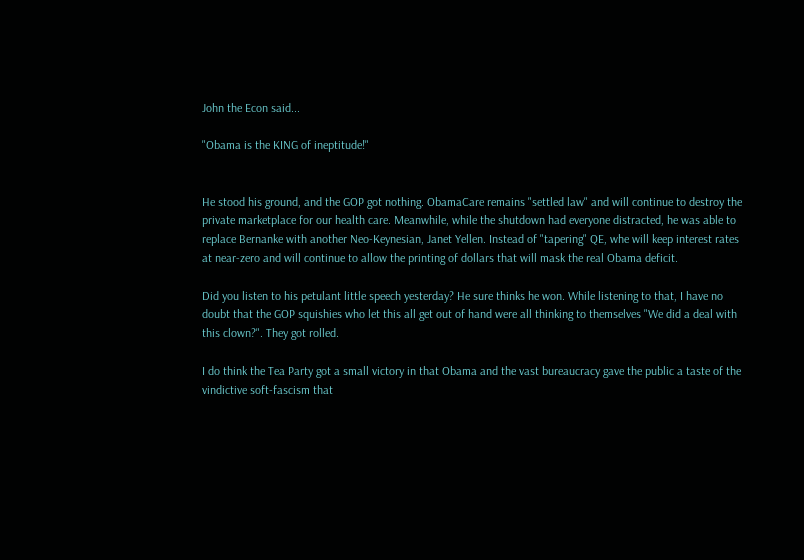John the Econ said...

"Obama is the KING of ineptitude!"


He stood his ground, and the GOP got nothing. ObamaCare remains "settled law" and will continue to destroy the private marketplace for our health care. Meanwhile, while the shutdown had everyone distracted, he was able to replace Bernanke with another Neo-Keynesian, Janet Yellen. Instead of "tapering" QE, whe will keep interest rates at near-zero and will continue to allow the printing of dollars that will mask the real Obama deficit.

Did you listen to his petulant little speech yesterday? He sure thinks he won. While listening to that, I have no doubt that the GOP squishies who let this all get out of hand were all thinking to themselves "We did a deal with this clown?". They got rolled.

I do think the Tea Party got a small victory in that Obama and the vast bureaucracy gave the public a taste of the vindictive soft-fascism that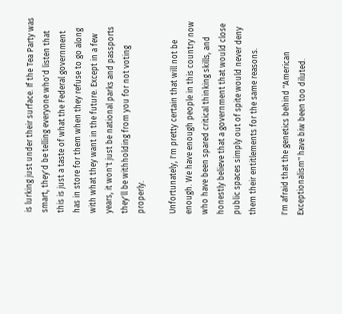is lurking just under their surface. If the Tea Party was smart, they'd be telling everyone who'd listen that this is just a taste of what the Federal government has in store for them when they refuse to go along with what they want in the future. Except in a few years, it won't just be national parks and passports they'll be withholding from you for not voting properly.

Unfortunately, I'm pretty certain that will not be enough. We have enough people in this country now who have been spared critical thinking skills, and honestly believe that a government that would close public spaces simply out of spite would never deny them their entitlements for the same reasons.

I'm afraid that the genetics behind "American Exceptionalism" have biw been too diluted.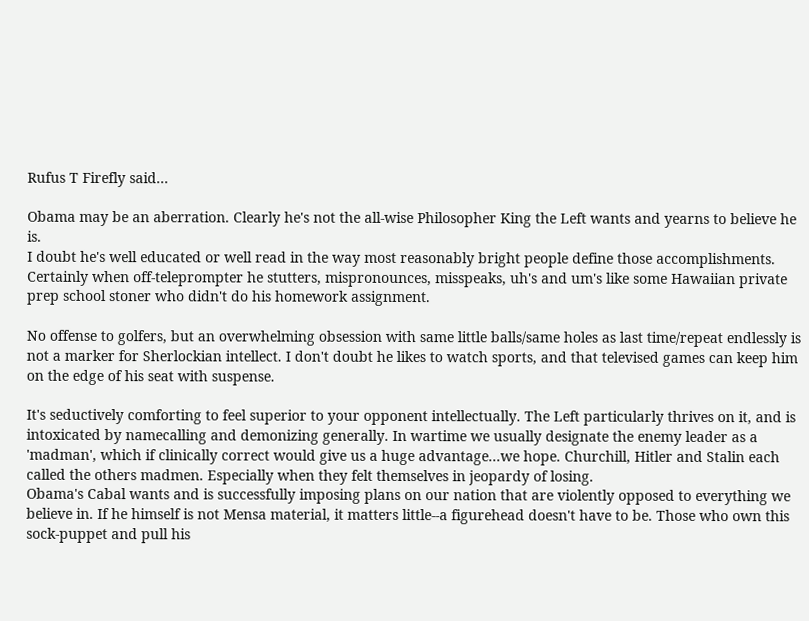Rufus T Firefly said...

Obama may be an aberration. Clearly he's not the all-wise Philosopher King the Left wants and yearns to believe he is.
I doubt he's well educated or well read in the way most reasonably bright people define those accomplishments. Certainly when off-teleprompter he stutters, mispronounces, misspeaks, uh's and um's like some Hawaiian private prep school stoner who didn't do his homework assignment.

No offense to golfers, but an overwhelming obsession with same little balls/same holes as last time/repeat endlessly is not a marker for Sherlockian intellect. I don't doubt he likes to watch sports, and that televised games can keep him on the edge of his seat with suspense.

It's seductively comforting to feel superior to your opponent intellectually. The Left particularly thrives on it, and is intoxicated by namecalling and demonizing generally. In wartime we usually designate the enemy leader as a 'madman', which if clinically correct would give us a huge advantage...we hope. Churchill, Hitler and Stalin each called the others madmen. Especially when they felt themselves in jeopardy of losing.
Obama's Cabal wants and is successfully imposing plans on our nation that are violently opposed to everything we believe in. If he himself is not Mensa material, it matters little--a figurehead doesn't have to be. Those who own this sock-puppet and pull his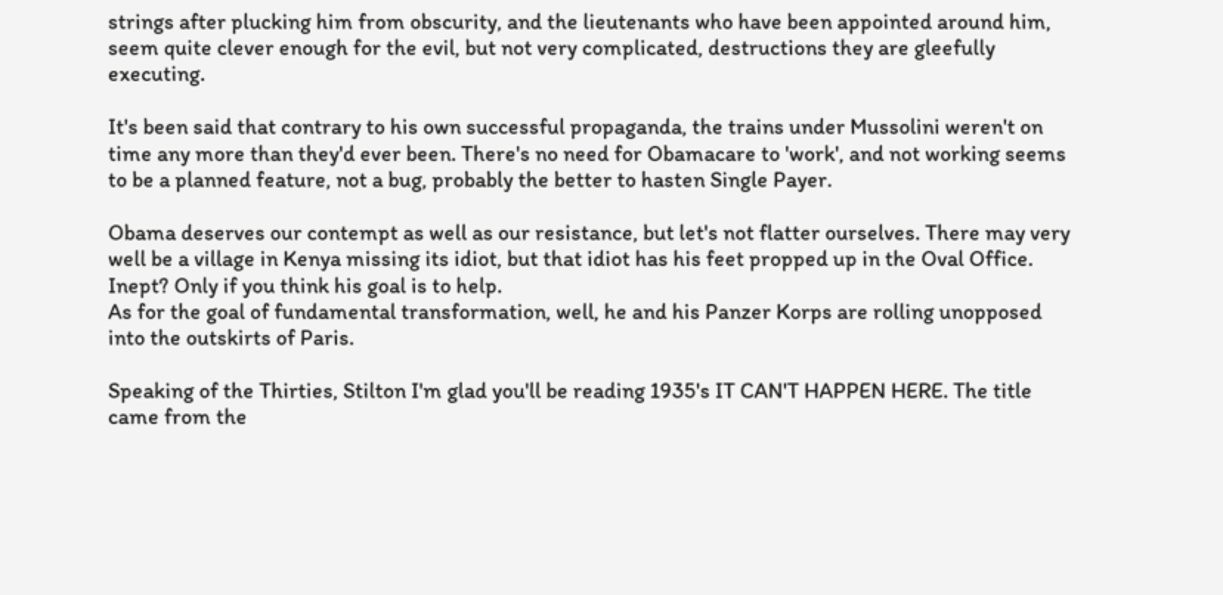strings after plucking him from obscurity, and the lieutenants who have been appointed around him, seem quite clever enough for the evil, but not very complicated, destructions they are gleefully executing.

It's been said that contrary to his own successful propaganda, the trains under Mussolini weren't on time any more than they'd ever been. There's no need for Obamacare to 'work', and not working seems to be a planned feature, not a bug, probably the better to hasten Single Payer.

Obama deserves our contempt as well as our resistance, but let's not flatter ourselves. There may very well be a village in Kenya missing its idiot, but that idiot has his feet propped up in the Oval Office.
Inept? Only if you think his goal is to help.
As for the goal of fundamental transformation, well, he and his Panzer Korps are rolling unopposed into the outskirts of Paris.

Speaking of the Thirties, Stilton I'm glad you'll be reading 1935's IT CAN'T HAPPEN HERE. The title came from the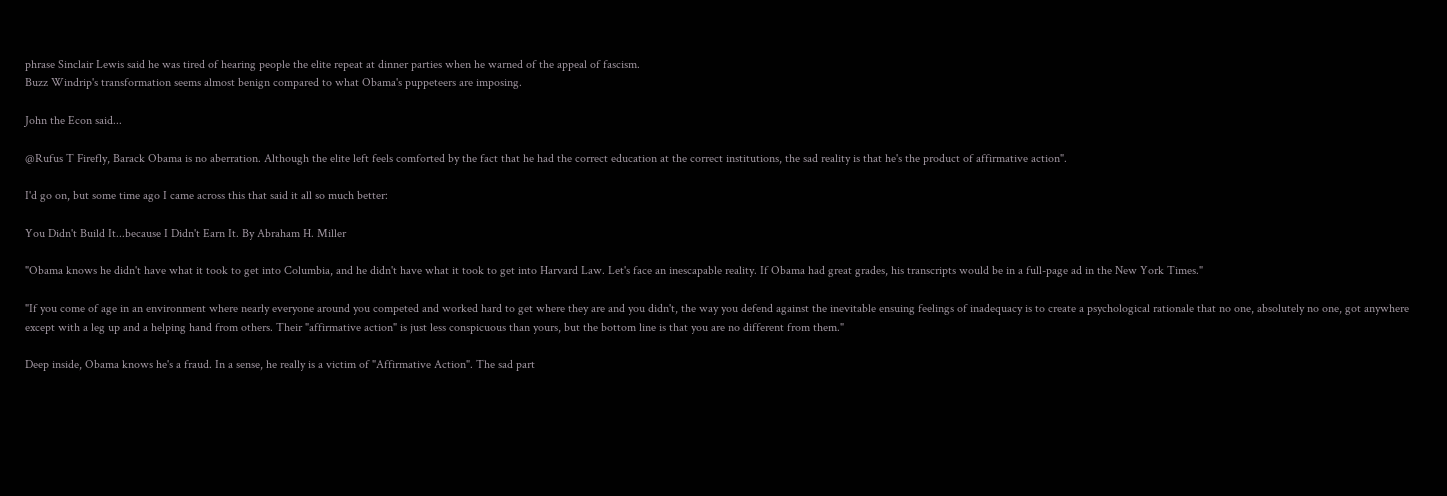phrase Sinclair Lewis said he was tired of hearing people the elite repeat at dinner parties when he warned of the appeal of fascism.
Buzz Windrip's transformation seems almost benign compared to what Obama's puppeteers are imposing.

John the Econ said...

@Rufus T Firefly, Barack Obama is no aberration. Although the elite left feels comforted by the fact that he had the correct education at the correct institutions, the sad reality is that he's the product of affirmative action".

I'd go on, but some time ago I came across this that said it all so much better:

You Didn't Build It...because I Didn't Earn It. By Abraham H. Miller

"Obama knows he didn't have what it took to get into Columbia, and he didn't have what it took to get into Harvard Law. Let's face an inescapable reality. If Obama had great grades, his transcripts would be in a full-page ad in the New York Times."

"If you come of age in an environment where nearly everyone around you competed and worked hard to get where they are and you didn't, the way you defend against the inevitable ensuing feelings of inadequacy is to create a psychological rationale that no one, absolutely no one, got anywhere except with a leg up and a helping hand from others. Their "affirmative action" is just less conspicuous than yours, but the bottom line is that you are no different from them."

Deep inside, Obama knows he's a fraud. In a sense, he really is a victim of "Affirmative Action". The sad part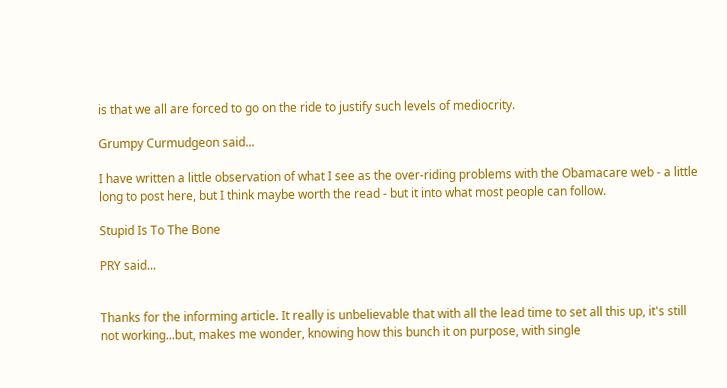is that we all are forced to go on the ride to justify such levels of mediocrity.

Grumpy Curmudgeon said...

I have written a little observation of what I see as the over-riding problems with the Obamacare web - a little long to post here, but I think maybe worth the read - but it into what most people can follow.

Stupid Is To The Bone

PRY said...


Thanks for the informing article. It really is unbelievable that with all the lead time to set all this up, it's still not working...but, makes me wonder, knowing how this bunch it on purpose, with single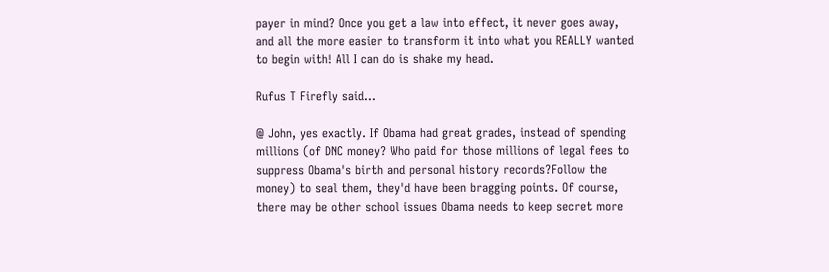payer in mind? Once you get a law into effect, it never goes away, and all the more easier to transform it into what you REALLY wanted to begin with! All I can do is shake my head.

Rufus T Firefly said...

@ John, yes exactly. If Obama had great grades, instead of spending millions (of DNC money? Who paid for those millions of legal fees to suppress Obama's birth and personal history records?Follow the money) to seal them, they'd have been bragging points. Of course, there may be other school issues Obama needs to keep secret more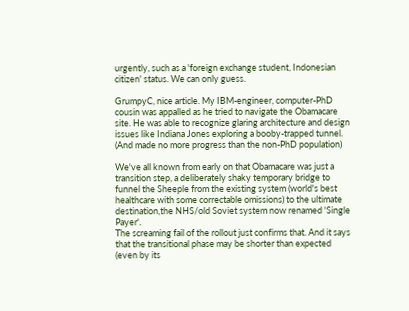urgently, such as a 'foreign exchange student, Indonesian citizen' status. We can only guess.

GrumpyC, nice article. My IBM-engineer, computer-PhD cousin was appalled as he tried to navigate the Obamacare site. He was able to recognize glaring architecture and design issues like Indiana Jones exploring a booby-trapped tunnel. (And made no more progress than the non-PhD population)

We've all known from early on that Obamacare was just a transition step, a deliberately shaky temporary bridge to funnel the Sheeple from the existing system (world's best healthcare with some correctable omissions) to the ultimate destination,the NHS/old Soviet system now renamed 'Single Payer'.
The screaming fail of the rollout just confirms that. And it says that the transitional phase may be shorter than expected (even by its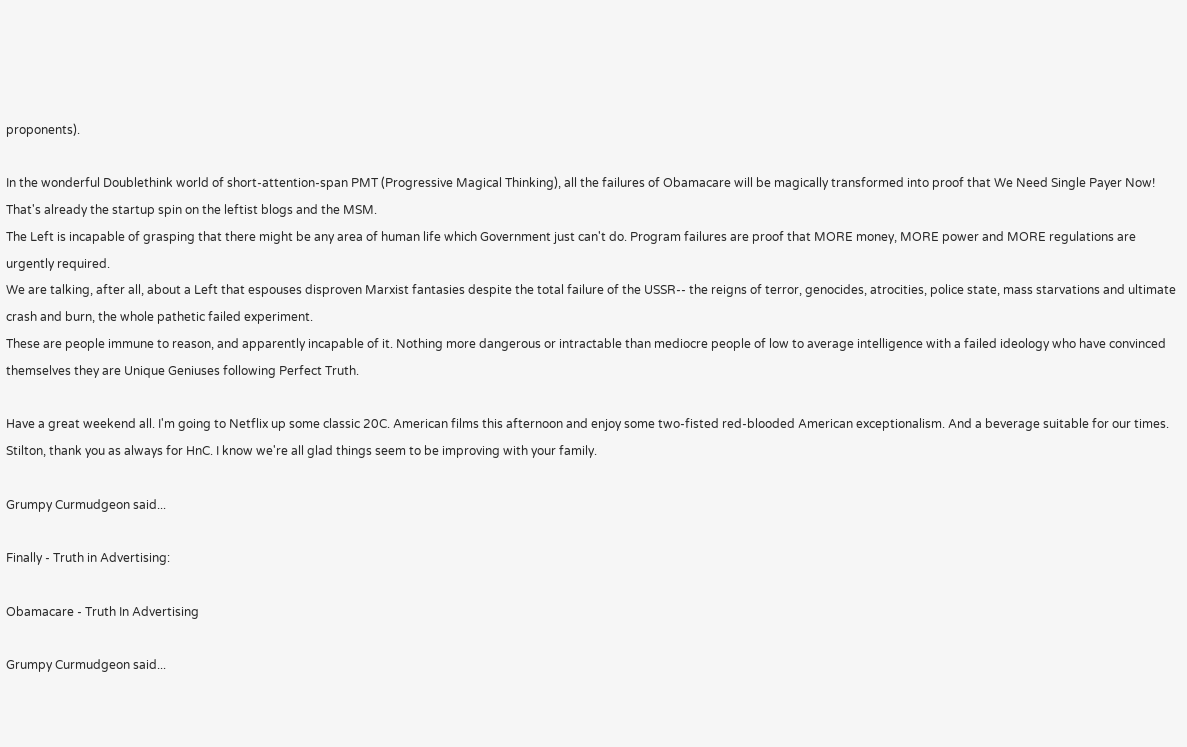proponents).

In the wonderful Doublethink world of short-attention-span PMT (Progressive Magical Thinking), all the failures of Obamacare will be magically transformed into proof that We Need Single Payer Now! That's already the startup spin on the leftist blogs and the MSM.
The Left is incapable of grasping that there might be any area of human life which Government just can't do. Program failures are proof that MORE money, MORE power and MORE regulations are urgently required.
We are talking, after all, about a Left that espouses disproven Marxist fantasies despite the total failure of the USSR-- the reigns of terror, genocides, atrocities, police state, mass starvations and ultimate crash and burn, the whole pathetic failed experiment.
These are people immune to reason, and apparently incapable of it. Nothing more dangerous or intractable than mediocre people of low to average intelligence with a failed ideology who have convinced themselves they are Unique Geniuses following Perfect Truth.

Have a great weekend all. I'm going to Netflix up some classic 20C. American films this afternoon and enjoy some two-fisted red-blooded American exceptionalism. And a beverage suitable for our times.
Stilton, thank you as always for HnC. I know we're all glad things seem to be improving with your family.

Grumpy Curmudgeon said...

Finally - Truth in Advertising:

Obamacare - Truth In Advertising

Grumpy Curmudgeon said...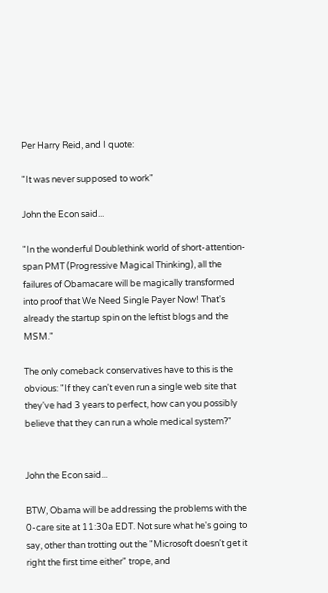Per Harry Reid, and I quote:

"It was never supposed to work"

John the Econ said...

"In the wonderful Doublethink world of short-attention-span PMT (Progressive Magical Thinking), all the failures of Obamacare will be magically transformed into proof that We Need Single Payer Now! That's already the startup spin on the leftist blogs and the MSM."

The only comeback conservatives have to this is the obvious: "If they can't even run a single web site that they've had 3 years to perfect, how can you possibly believe that they can run a whole medical system?"


John the Econ said...

BTW, Obama will be addressing the problems with the 0-care site at 11:30a EDT. Not sure what he's going to say, other than trotting out the "Microsoft doesn't get it right the first time either" trope, and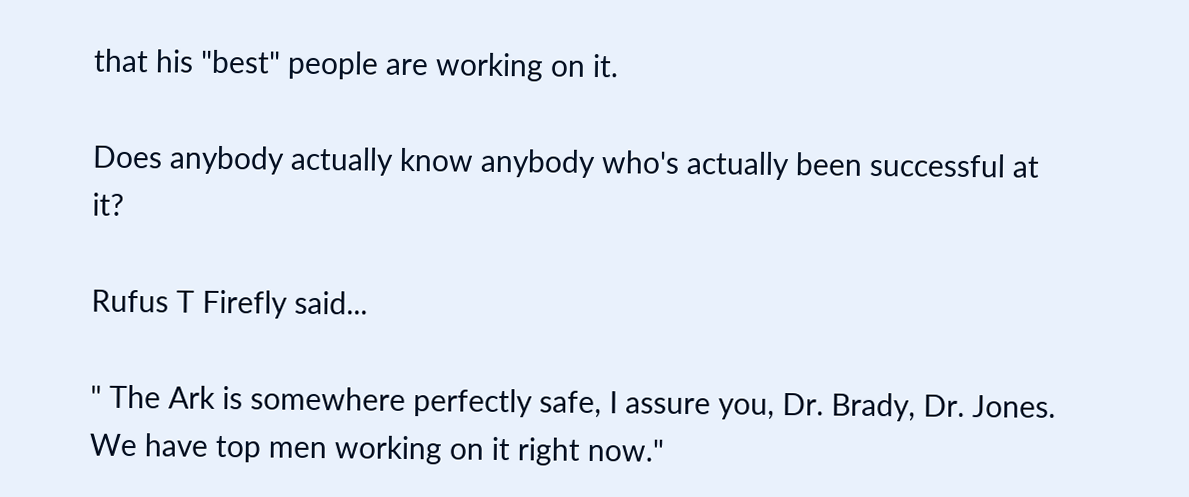that his "best" people are working on it.

Does anybody actually know anybody who's actually been successful at it?

Rufus T Firefly said...

" The Ark is somewhere perfectly safe, I assure you, Dr. Brady, Dr. Jones. We have top men working on it right now."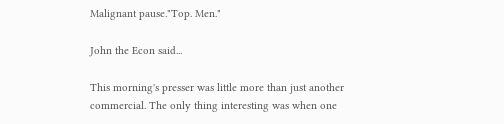Malignant pause."Top. Men."

John the Econ said...

This morning's presser was little more than just another commercial. The only thing interesting was when one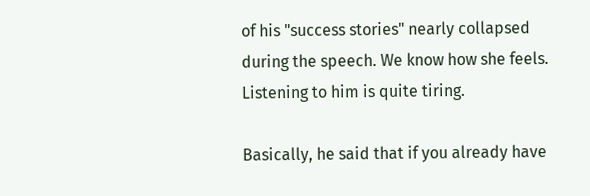of his "success stories" nearly collapsed during the speech. We know how she feels. Listening to him is quite tiring.

Basically, he said that if you already have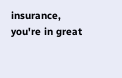insurance, you're in great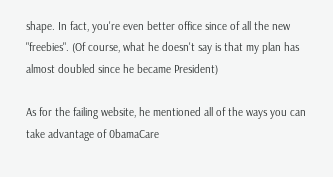shape. In fact, you're even better office since of all the new "freebies". (Of course, what he doesn't say is that my plan has almost doubled since he became President)

As for the failing website, he mentioned all of the ways you can take advantage of 0bamaCare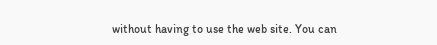without having to use the web site. You can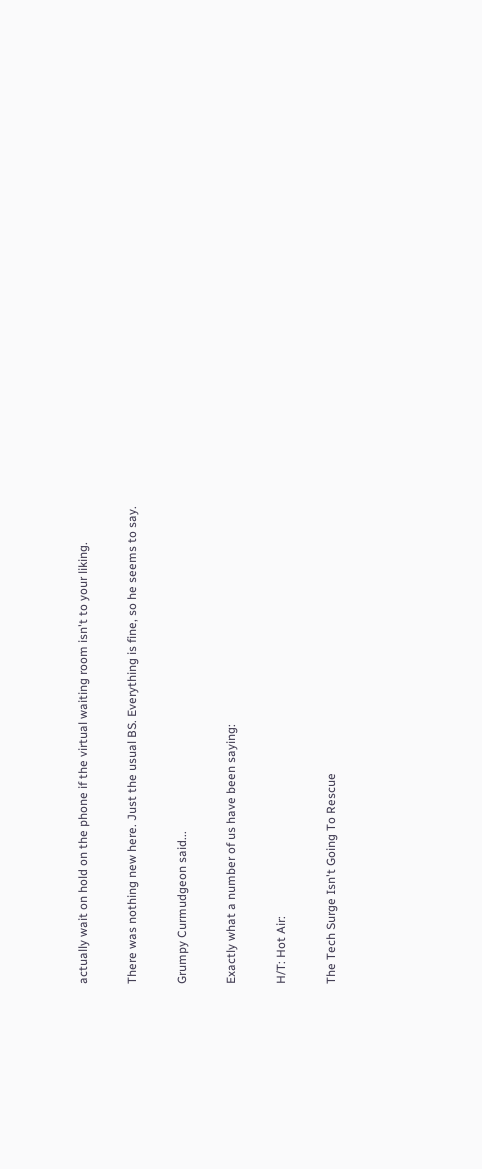actually wait on hold on the phone if the virtual waiting room isn't to your liking.

There was nothing new here. Just the usual BS. Everything is fine, so he seems to say.

Grumpy Curmudgeon said...

Exactly what a number of us have been saying:

H/T: Hot Air:

The Tech Surge Isn't Going To Rescue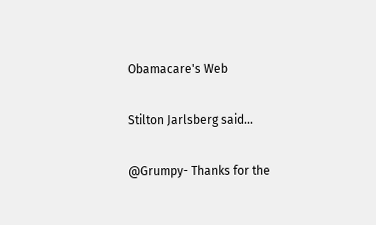Obamacare's Web

Stilton Jarlsberg said...

@Grumpy- Thanks for the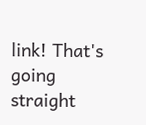link! That's going straight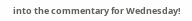into the commentary for Wednesday!